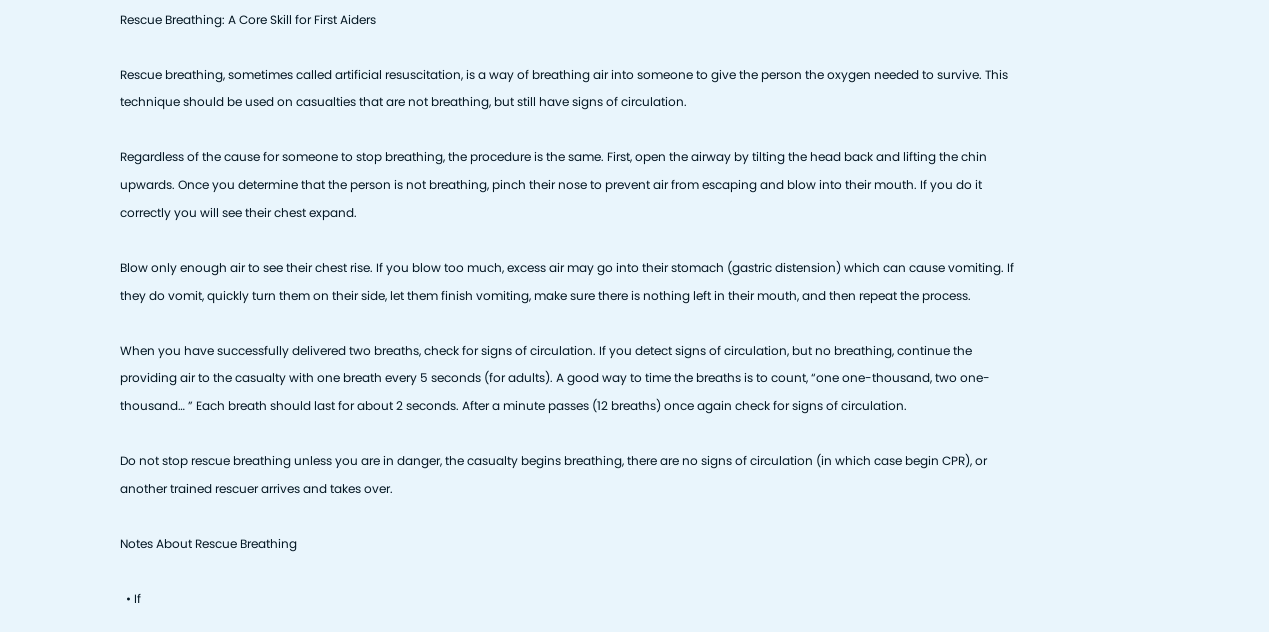Rescue Breathing: A Core Skill for First Aiders

Rescue breathing, sometimes called artificial resuscitation, is a way of breathing air into someone to give the person the oxygen needed to survive. This technique should be used on casualties that are not breathing, but still have signs of circulation.

Regardless of the cause for someone to stop breathing, the procedure is the same. First, open the airway by tilting the head back and lifting the chin upwards. Once you determine that the person is not breathing, pinch their nose to prevent air from escaping and blow into their mouth. If you do it correctly you will see their chest expand.

Blow only enough air to see their chest rise. If you blow too much, excess air may go into their stomach (gastric distension) which can cause vomiting. If they do vomit, quickly turn them on their side, let them finish vomiting, make sure there is nothing left in their mouth, and then repeat the process.

When you have successfully delivered two breaths, check for signs of circulation. If you detect signs of circulation, but no breathing, continue the providing air to the casualty with one breath every 5 seconds (for adults). A good way to time the breaths is to count, “one one-thousand, two one-thousand… ” Each breath should last for about 2 seconds. After a minute passes (12 breaths) once again check for signs of circulation.

Do not stop rescue breathing unless you are in danger, the casualty begins breathing, there are no signs of circulation (in which case begin CPR), or another trained rescuer arrives and takes over.

Notes About Rescue Breathing

  • If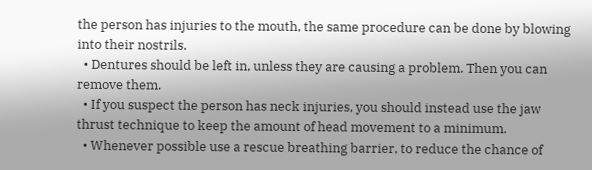the person has injuries to the mouth, the same procedure can be done by blowing into their nostrils.
  • Dentures should be left in, unless they are causing a problem. Then you can remove them.
  • If you suspect the person has neck injuries, you should instead use the jaw thrust technique to keep the amount of head movement to a minimum.
  • Whenever possible use a rescue breathing barrier, to reduce the chance of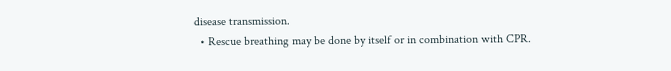disease transmission.
  • Rescue breathing may be done by itself or in combination with CPR.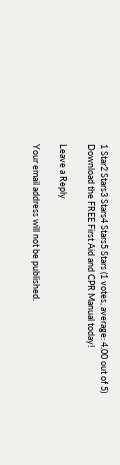1 Star2 Stars3 Stars4 Stars5 Stars (1 votes, average: 4.00 out of 5)
Download the FREE First Aid and CPR Manual today!

Leave a Reply

Your email address will not be published.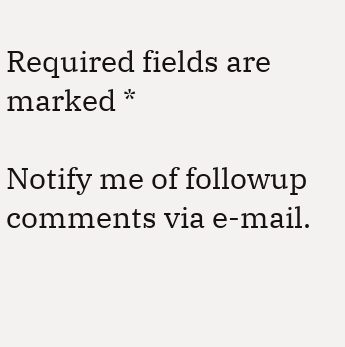Required fields are marked *

Notify me of followup comments via e-mail.